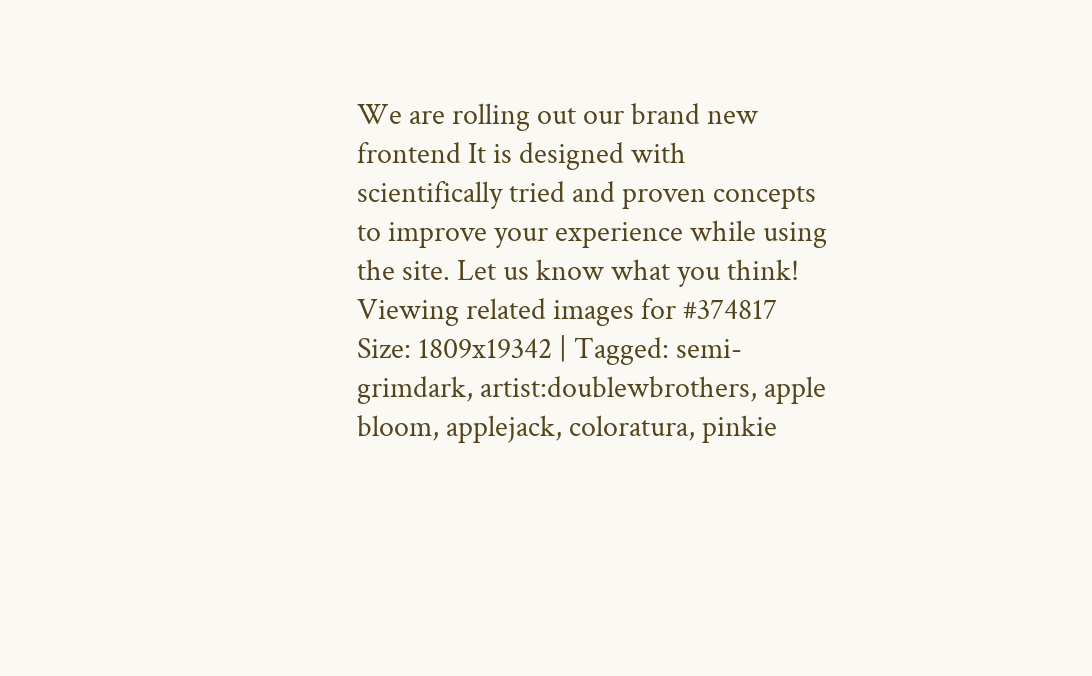We are rolling out our brand new frontend It is designed with scientifically tried and proven concepts to improve your experience while using the site. Let us know what you think!
Viewing related images for #374817
Size: 1809x19342 | Tagged: semi-grimdark, artist:doublewbrothers, apple bloom, applejack, coloratura, pinkie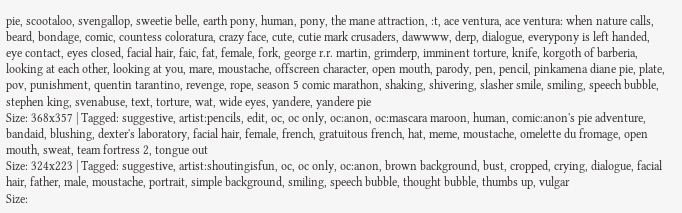pie, scootaloo, svengallop, sweetie belle, earth pony, human, pony, the mane attraction, :t, ace ventura, ace ventura: when nature calls, beard, bondage, comic, countess coloratura, crazy face, cute, cutie mark crusaders, dawwww, derp, dialogue, everypony is left handed, eye contact, eyes closed, facial hair, faic, fat, female, fork, george r.r. martin, grimderp, imminent torture, knife, korgoth of barberia, looking at each other, looking at you, mare, moustache, offscreen character, open mouth, parody, pen, pencil, pinkamena diane pie, plate, pov, punishment, quentin tarantino, revenge, rope, season 5 comic marathon, shaking, shivering, slasher smile, smiling, speech bubble, stephen king, svenabuse, text, torture, wat, wide eyes, yandere, yandere pie
Size: 368x357 | Tagged: suggestive, artist:pencils, edit, oc, oc only, oc:anon, oc:mascara maroon, human, comic:anon's pie adventure, bandaid, blushing, dexter's laboratory, facial hair, female, french, gratuitous french, hat, meme, moustache, omelette du fromage, open mouth, sweat, team fortress 2, tongue out
Size: 324x223 | Tagged: suggestive, artist:shoutingisfun, oc, oc only, oc:anon, brown background, bust, cropped, crying, dialogue, facial hair, father, male, moustache, portrait, simple background, smiling, speech bubble, thought bubble, thumbs up, vulgar
Size: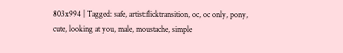803x994 | Tagged: safe, artist:flicktransition, oc, oc only, pony, cute, looking at you, male, moustache, simple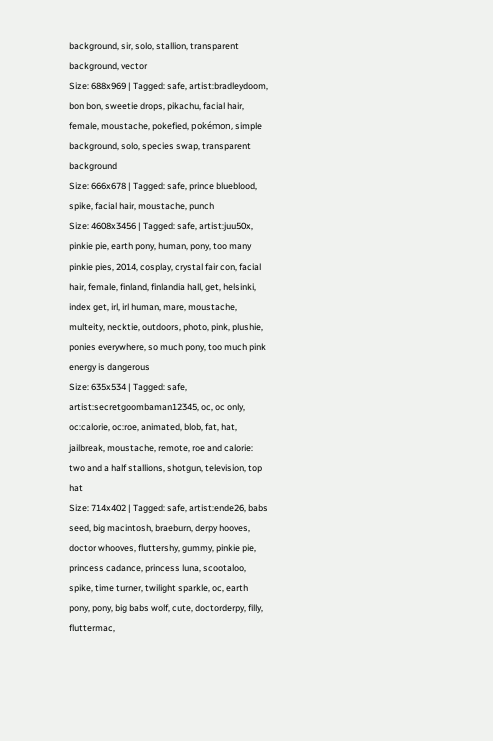background, sir, solo, stallion, transparent background, vector
Size: 688x969 | Tagged: safe, artist:bradleydoom, bon bon, sweetie drops, pikachu, facial hair, female, moustache, pokefied, pokémon, simple background, solo, species swap, transparent background
Size: 666x678 | Tagged: safe, prince blueblood, spike, facial hair, moustache, punch
Size: 4608x3456 | Tagged: safe, artist:juu50x, pinkie pie, earth pony, human, pony, too many pinkie pies, 2014, cosplay, crystal fair con, facial hair, female, finland, finlandia hall, get, helsinki, index get, irl, irl human, mare, moustache, multeity, necktie, outdoors, photo, pink, plushie, ponies everywhere, so much pony, too much pink energy is dangerous
Size: 635x534 | Tagged: safe, artist:secretgoombaman12345, oc, oc only, oc:calorie, oc:roe, animated, blob, fat, hat, jailbreak, moustache, remote, roe and calorie: two and a half stallions, shotgun, television, top hat
Size: 714x402 | Tagged: safe, artist:ende26, babs seed, big macintosh, braeburn, derpy hooves, doctor whooves, fluttershy, gummy, pinkie pie, princess cadance, princess luna, scootaloo, spike, time turner, twilight sparkle, oc, earth pony, pony, big babs wolf, cute, doctorderpy, filly, fluttermac,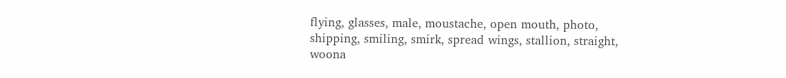flying, glasses, male, moustache, open mouth, photo, shipping, smiling, smirk, spread wings, stallion, straight, woona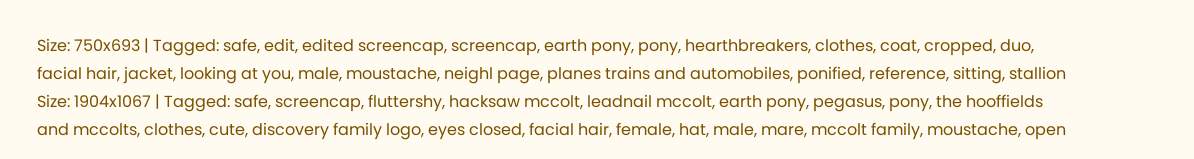Size: 750x693 | Tagged: safe, edit, edited screencap, screencap, earth pony, pony, hearthbreakers, clothes, coat, cropped, duo, facial hair, jacket, looking at you, male, moustache, neighl page, planes trains and automobiles, ponified, reference, sitting, stallion
Size: 1904x1067 | Tagged: safe, screencap, fluttershy, hacksaw mccolt, leadnail mccolt, earth pony, pegasus, pony, the hooffields and mccolts, clothes, cute, discovery family logo, eyes closed, facial hair, female, hat, male, mare, mccolt family, moustache, open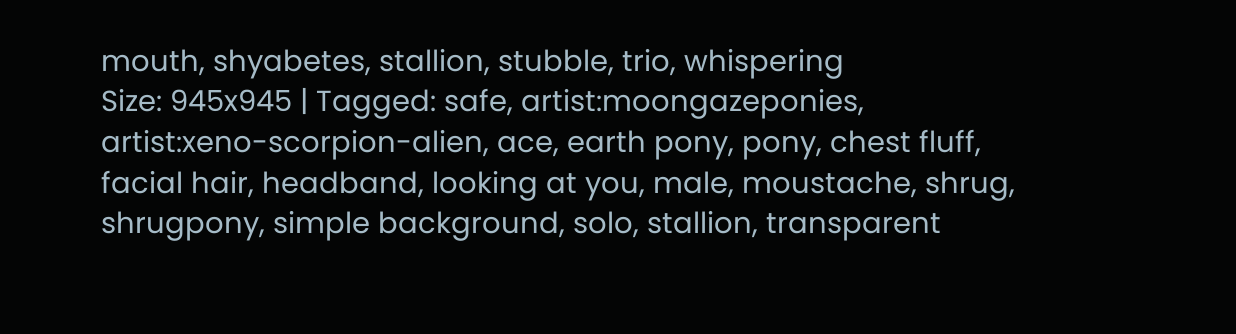mouth, shyabetes, stallion, stubble, trio, whispering
Size: 945x945 | Tagged: safe, artist:moongazeponies, artist:xeno-scorpion-alien, ace, earth pony, pony, chest fluff, facial hair, headband, looking at you, male, moustache, shrug, shrugpony, simple background, solo, stallion, transparent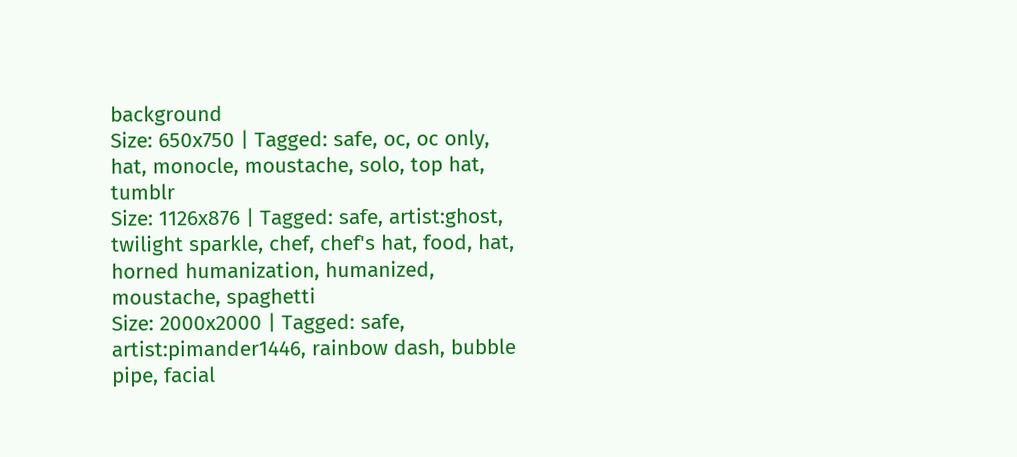background
Size: 650x750 | Tagged: safe, oc, oc only, hat, monocle, moustache, solo, top hat, tumblr
Size: 1126x876 | Tagged: safe, artist:ghost, twilight sparkle, chef, chef's hat, food, hat, horned humanization, humanized, moustache, spaghetti
Size: 2000x2000 | Tagged: safe, artist:pimander1446, rainbow dash, bubble pipe, facial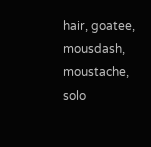hair, goatee, mousdash, moustache, solo